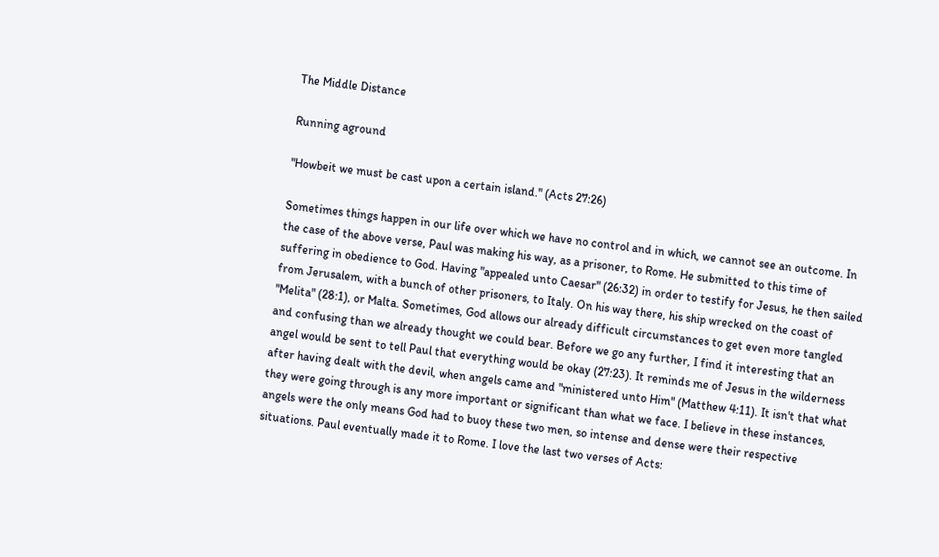The Middle Distance

Running aground

"Howbeit we must be cast upon a certain island." (Acts 27:26)

Sometimes things happen in our life over which we have no control and in which, we cannot see an outcome. In the case of the above verse, Paul was making his way, as a prisoner, to Rome. He submitted to this time of suffering in obedience to God. Having "appealed unto Caesar" (26:32) in order to testify for Jesus, he then sailed from Jerusalem, with a bunch of other prisoners, to Italy. On his way there, his ship wrecked on the coast of "Melita" (28:1), or Malta. Sometimes, God allows our already difficult circumstances to get even more tangled and confusing than we already thought we could bear. Before we go any further, I find it interesting that an angel would be sent to tell Paul that everything would be okay (27:23). It reminds me of Jesus in the wilderness after having dealt with the devil, when angels came and "ministered unto Him" (Matthew 4:11). It isn't that what they were going through is any more important or significant than what we face. I believe in these instances, angels were the only means God had to buoy these two men, so intense and dense were their respective situations. Paul eventually made it to Rome. I love the last two verses of Acts: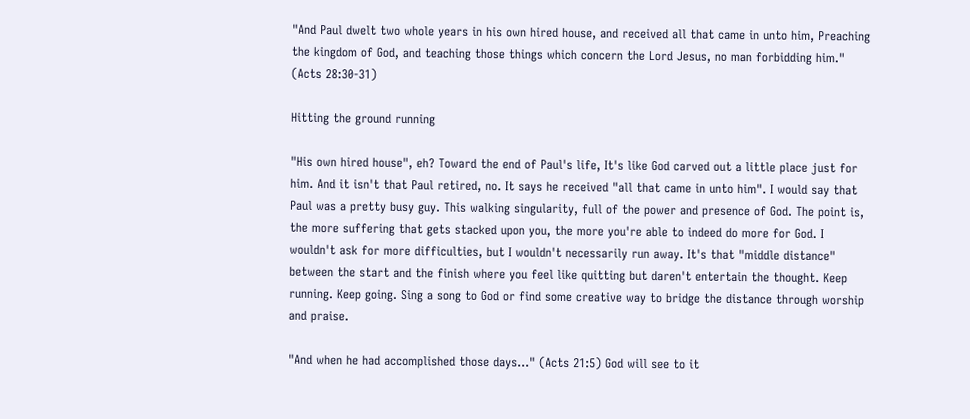"And Paul dwelt two whole years in his own hired house, and received all that came in unto him, Preaching the kingdom of God, and teaching those things which concern the Lord Jesus, no man forbidding him." (Acts 28:30-31)

Hitting the ground running

"His own hired house", eh? Toward the end of Paul's life, It's like God carved out a little place just for him. And it isn't that Paul retired, no. It says he received "all that came in unto him". I would say that Paul was a pretty busy guy. This walking singularity, full of the power and presence of God. The point is, the more suffering that gets stacked upon you, the more you're able to indeed do more for God. I wouldn't ask for more difficulties, but I wouldn't necessarily run away. It's that "middle distance" between the start and the finish where you feel like quitting but daren't entertain the thought. Keep running. Keep going. Sing a song to God or find some creative way to bridge the distance through worship and praise.

"And when he had accomplished those days..." (Acts 21:5) God will see to it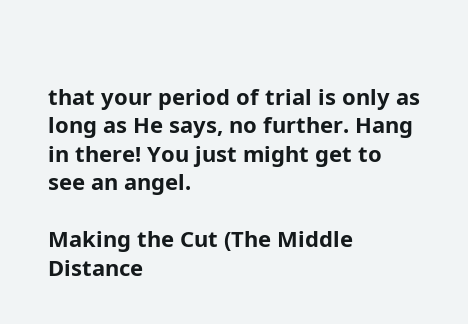that your period of trial is only as long as He says, no further. Hang in there! You just might get to see an angel.

Making the Cut (The Middle Distance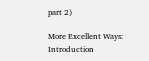part 2)

More Excellent Ways: Introduction